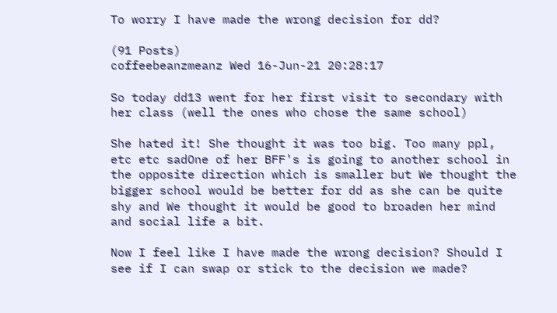To worry I have made the wrong decision for dd?

(91 Posts)
coffeebeanzmeanz Wed 16-Jun-21 20:28:17

So today dd13 went for her first visit to secondary with her class (well the ones who chose the same school)

She hated it! She thought it was too big. Too many ppl, etc etc sadOne of her BFF's is going to another school in the opposite direction which is smaller but We thought the bigger school would be better for dd as she can be quite shy and We thought it would be good to broaden her mind and social life a bit.

Now I feel like I have made the wrong decision? Should I see if I can swap or stick to the decision we made?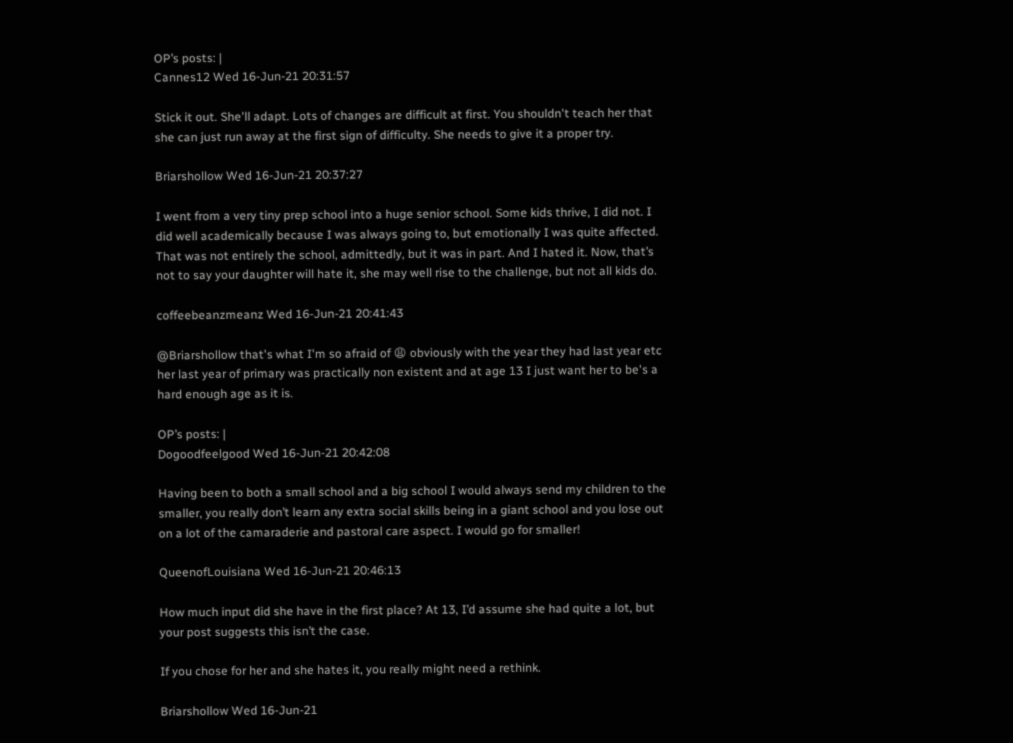OP’s posts: |
Cannes12 Wed 16-Jun-21 20:31:57

Stick it out. She'll adapt. Lots of changes are difficult at first. You shouldn't teach her that she can just run away at the first sign of difficulty. She needs to give it a proper try.

Briarshollow Wed 16-Jun-21 20:37:27

I went from a very tiny prep school into a huge senior school. Some kids thrive, I did not. I did well academically because I was always going to, but emotionally I was quite affected. That was not entirely the school, admittedly, but it was in part. And I hated it. Now, that’s not to say your daughter will hate it, she may well rise to the challenge, but not all kids do.

coffeebeanzmeanz Wed 16-Jun-21 20:41:43

@Briarshollow that's what I'm so afraid of 😩 obviously with the year they had last year etc her last year of primary was practically non existent and at age 13 I just want her to be's a hard enough age as it is.

OP’s posts: |
Dogoodfeelgood Wed 16-Jun-21 20:42:08

Having been to both a small school and a big school I would always send my children to the smaller, you really don’t learn any extra social skills being in a giant school and you lose out on a lot of the camaraderie and pastoral care aspect. I would go for smaller!

QueenofLouisiana Wed 16-Jun-21 20:46:13

How much input did she have in the first place? At 13, I’d assume she had quite a lot, but your post suggests this isn’t the case.

If you chose for her and she hates it, you really might need a rethink.

Briarshollow Wed 16-Jun-21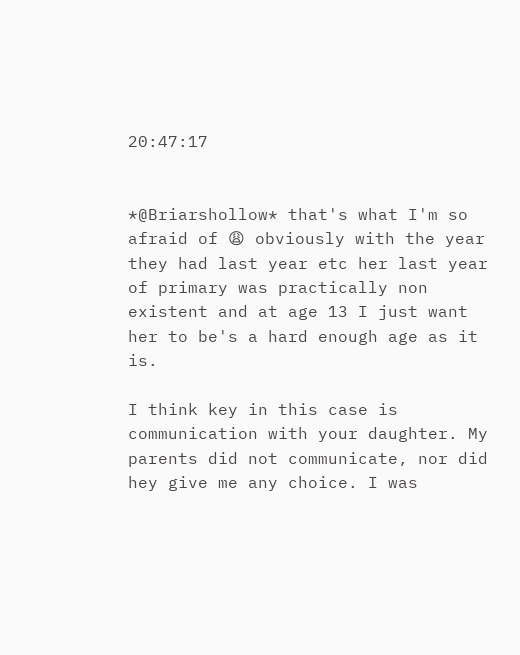20:47:17


*@Briarshollow* that's what I'm so afraid of 😩 obviously with the year they had last year etc her last year of primary was practically non existent and at age 13 I just want her to be's a hard enough age as it is.

I think key in this case is communication with your daughter. My parents did not communicate, nor did hey give me any choice. I was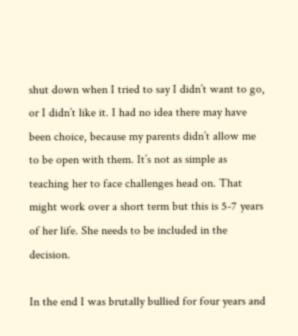shut down when I tried to say I didn’t want to go, or I didn’t like it. I had no idea there may have been choice, because my parents didn’t allow me to be open with them. It’s not as simple as teaching her to face challenges head on. That might work over a short term but this is 5-7 years of her life. She needs to be included in the decision.

In the end I was brutally bullied for four years and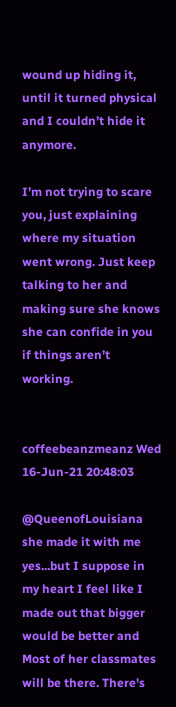wound up hiding it, until it turned physical and I couldn’t hide it anymore.

I’m not trying to scare you, just explaining where my situation went wrong. Just keep talking to her and making sure she knows she can confide in you if things aren’t working.


coffeebeanzmeanz Wed 16-Jun-21 20:48:03

@QueenofLouisiana she made it with me yes...but I suppose in my heart I feel like I made out that bigger would be better and Most of her classmates will be there. There's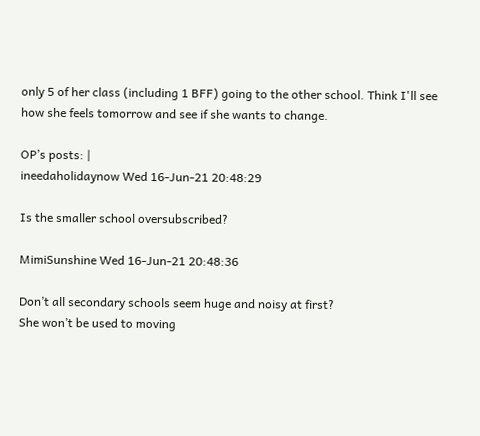only 5 of her class (including 1 BFF) going to the other school. Think I'll see how she feels tomorrow and see if she wants to change.

OP’s posts: |
ineedaholidaynow Wed 16-Jun-21 20:48:29

Is the smaller school oversubscribed?

MimiSunshine Wed 16-Jun-21 20:48:36

Don’t all secondary schools seem huge and noisy at first?
She won’t be used to moving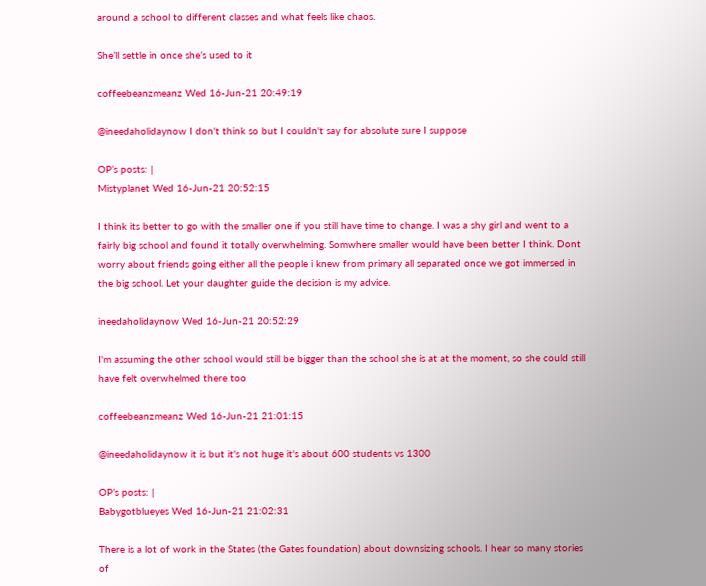around a school to different classes and what feels like chaos.

She’ll settle in once she’s used to it

coffeebeanzmeanz Wed 16-Jun-21 20:49:19

@ineedaholidaynow I don't think so but I couldn't say for absolute sure I suppose

OP’s posts: |
Mistyplanet Wed 16-Jun-21 20:52:15

I think its better to go with the smaller one if you still have time to change. I was a shy girl and went to a fairly big school and found it totally overwhelming. Somwhere smaller would have been better I think. Dont worry about friends going either all the people i knew from primary all separated once we got immersed in the big school. Let your daughter guide the decision is my advice.

ineedaholidaynow Wed 16-Jun-21 20:52:29

I'm assuming the other school would still be bigger than the school she is at at the moment, so she could still have felt overwhelmed there too

coffeebeanzmeanz Wed 16-Jun-21 21:01:15

@ineedaholidaynow it is but it's not huge it's about 600 students vs 1300

OP’s posts: |
Babygotblueyes Wed 16-Jun-21 21:02:31

There is a lot of work in the States (the Gates foundation) about downsizing schools. I hear so many stories of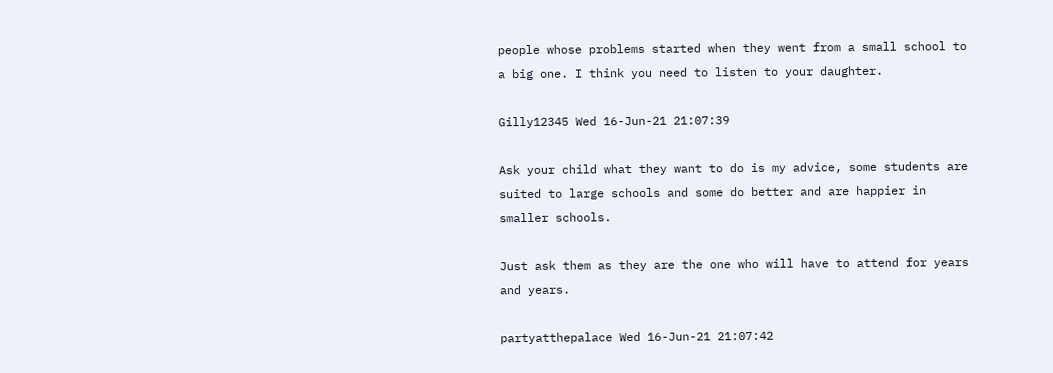people whose problems started when they went from a small school to a big one. I think you need to listen to your daughter.

Gilly12345 Wed 16-Jun-21 21:07:39

Ask your child what they want to do is my advice, some students are suited to large schools and some do better and are happier in smaller schools.

Just ask them as they are the one who will have to attend for years and years.

partyatthepalace Wed 16-Jun-21 21:07:42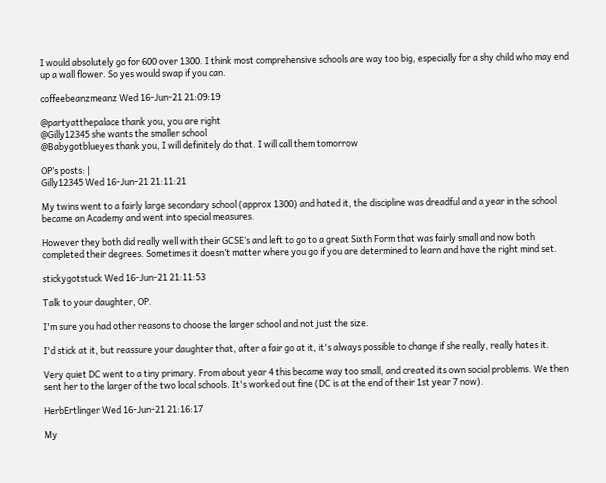I would absolutely go for 600 over 1300. I think most comprehensive schools are way too big, especially for a shy child who may end up a wall flower. So yes would swap if you can.

coffeebeanzmeanz Wed 16-Jun-21 21:09:19

@partyatthepalace thank you, you are right
@Gilly12345 she wants the smaller school
@Babygotblueyes thank you, I will definitely do that. I will call them tomorrow

OP’s posts: |
Gilly12345 Wed 16-Jun-21 21:11:21

My twins went to a fairly large secondary school (approx 1300) and hated it, the discipline was dreadful and a year in the school became an Academy and went into special measures.

However they both did really well with their GCSE’s and left to go to a great Sixth Form that was fairly small and now both completed their degrees. Sometimes it doesn’t matter where you go if you are determined to learn and have the right mind set.

stickygotstuck Wed 16-Jun-21 21:11:53

Talk to your daughter, OP.

I'm sure you had other reasons to choose the larger school and not just the size.

I'd stick at it, but reassure your daughter that, after a fair go at it, it's always possible to change if she really, really hates it.

Very quiet DC went to a tiny primary. From about year 4 this became way too small, and created its own social problems. We then sent her to the larger of the two local schools. It's worked out fine (DC is at the end of their 1st year 7 now).

HerbErtlinger Wed 16-Jun-21 21:16:17

My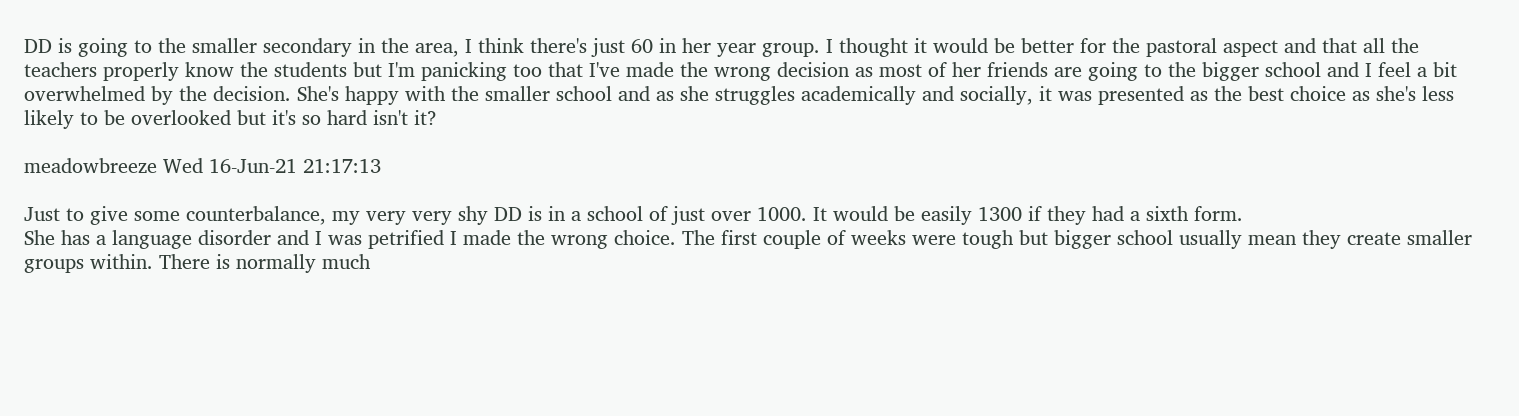DD is going to the smaller secondary in the area, I think there's just 60 in her year group. I thought it would be better for the pastoral aspect and that all the teachers properly know the students but I'm panicking too that I've made the wrong decision as most of her friends are going to the bigger school and I feel a bit overwhelmed by the decision. She's happy with the smaller school and as she struggles academically and socially, it was presented as the best choice as she's less likely to be overlooked but it's so hard isn't it?

meadowbreeze Wed 16-Jun-21 21:17:13

Just to give some counterbalance, my very very shy DD is in a school of just over 1000. It would be easily 1300 if they had a sixth form.
She has a language disorder and I was petrified I made the wrong choice. The first couple of weeks were tough but bigger school usually mean they create smaller groups within. There is normally much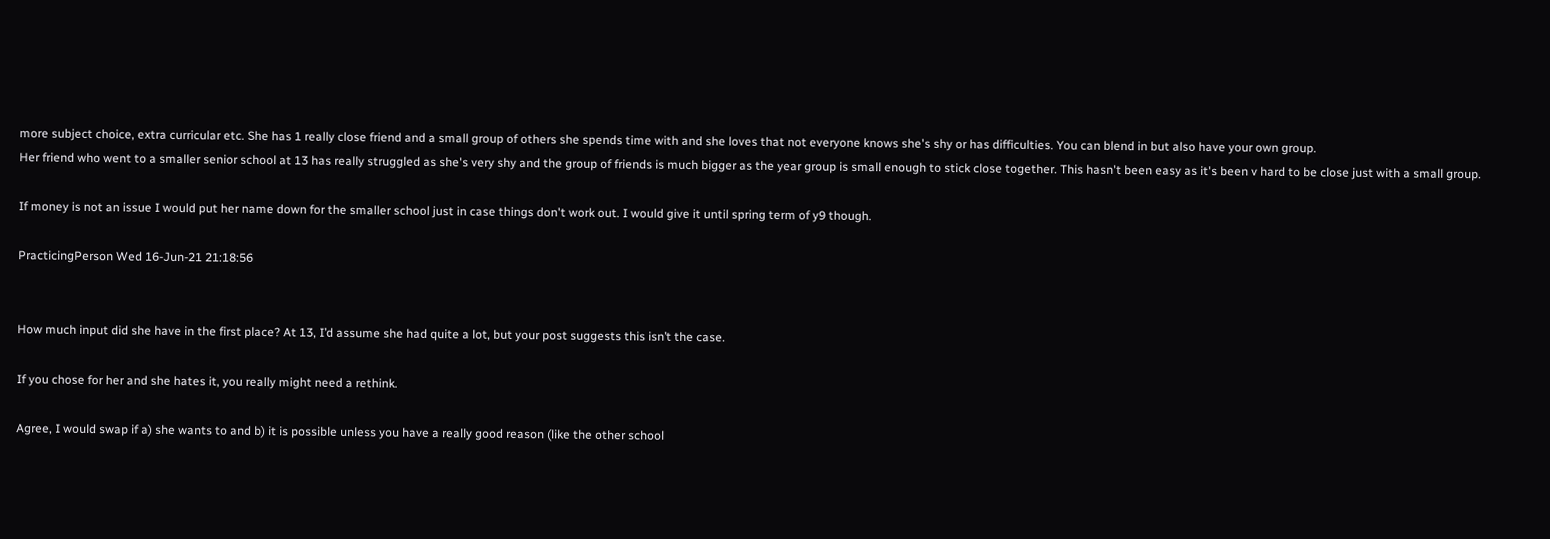more subject choice, extra curricular etc. She has 1 really close friend and a small group of others she spends time with and she loves that not everyone knows she's shy or has difficulties. You can blend in but also have your own group.
Her friend who went to a smaller senior school at 13 has really struggled as she's very shy and the group of friends is much bigger as the year group is small enough to stick close together. This hasn't been easy as it's been v hard to be close just with a small group.

If money is not an issue I would put her name down for the smaller school just in case things don't work out. I would give it until spring term of y9 though.

PracticingPerson Wed 16-Jun-21 21:18:56


How much input did she have in the first place? At 13, I’d assume she had quite a lot, but your post suggests this isn’t the case.

If you chose for her and she hates it, you really might need a rethink.

Agree, I would swap if a) she wants to and b) it is possible unless you have a really good reason (like the other school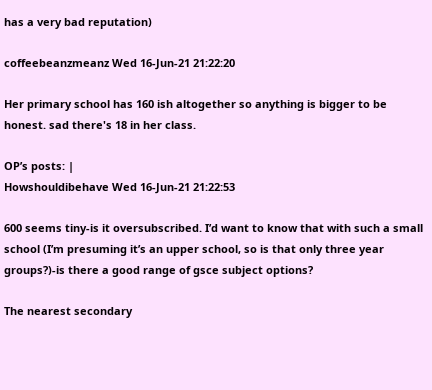has a very bad reputation)

coffeebeanzmeanz Wed 16-Jun-21 21:22:20

Her primary school has 160 ish altogether so anything is bigger to be honest. sad there's 18 in her class.

OP’s posts: |
Howshouldibehave Wed 16-Jun-21 21:22:53

600 seems tiny-is it oversubscribed. I’d want to know that with such a small school (I’m presuming it’s an upper school, so is that only three year groups?)-is there a good range of gsce subject options?

The nearest secondary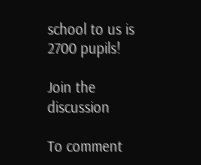school to us is 2700 pupils!

Join the discussion

To comment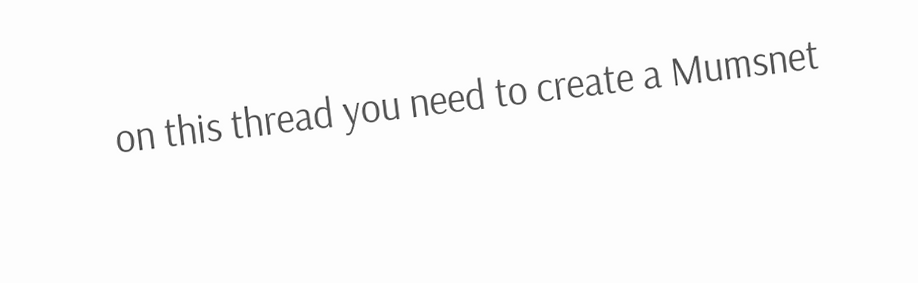on this thread you need to create a Mumsnet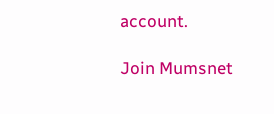account.

Join Mumsnet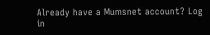Already have a Mumsnet account? Log in